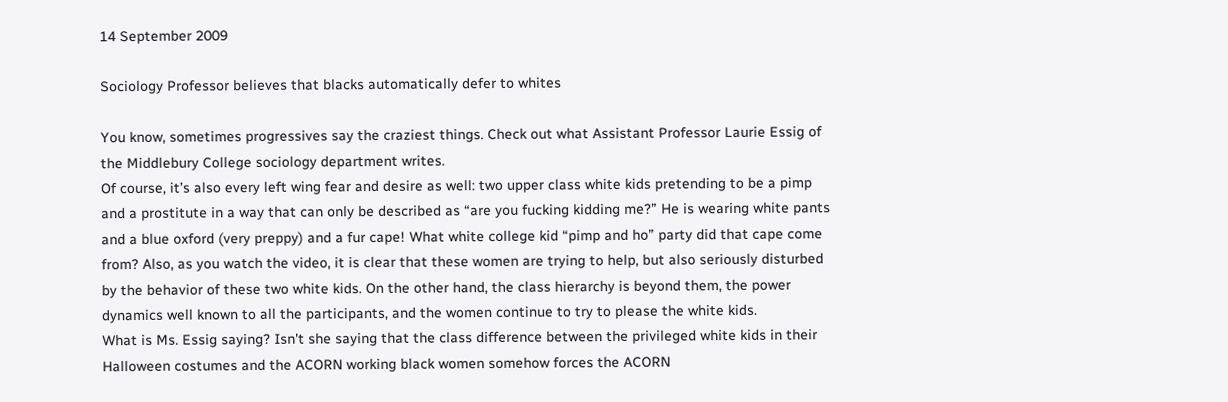14 September 2009

Sociology Professor believes that blacks automatically defer to whites

You know, sometimes progressives say the craziest things. Check out what Assistant Professor Laurie Essig of the Middlebury College sociology department writes.
Of course, it’s also every left wing fear and desire as well: two upper class white kids pretending to be a pimp and a prostitute in a way that can only be described as “are you fucking kidding me?” He is wearing white pants and a blue oxford (very preppy) and a fur cape! What white college kid “pimp and ho” party did that cape come from? Also, as you watch the video, it is clear that these women are trying to help, but also seriously disturbed by the behavior of these two white kids. On the other hand, the class hierarchy is beyond them, the power dynamics well known to all the participants, and the women continue to try to please the white kids.
What is Ms. Essig saying? Isn't she saying that the class difference between the privileged white kids in their Halloween costumes and the ACORN working black women somehow forces the ACORN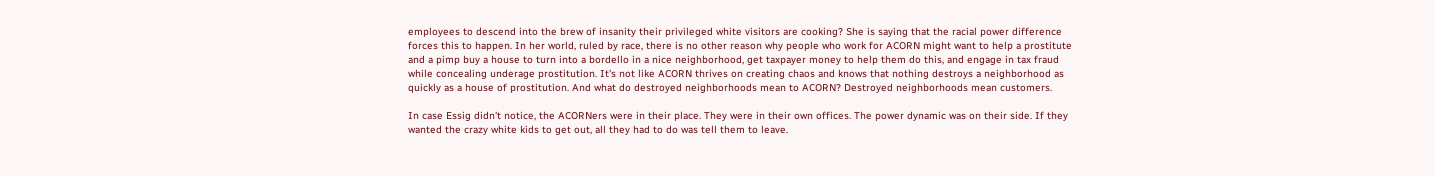employees to descend into the brew of insanity their privileged white visitors are cooking? She is saying that the racial power difference forces this to happen. In her world, ruled by race, there is no other reason why people who work for ACORN might want to help a prostitute and a pimp buy a house to turn into a bordello in a nice neighborhood, get taxpayer money to help them do this, and engage in tax fraud while concealing underage prostitution. It's not like ACORN thrives on creating chaos and knows that nothing destroys a neighborhood as quickly as a house of prostitution. And what do destroyed neighborhoods mean to ACORN? Destroyed neighborhoods mean customers.

In case Essig didn't notice, the ACORNers were in their place. They were in their own offices. The power dynamic was on their side. If they wanted the crazy white kids to get out, all they had to do was tell them to leave.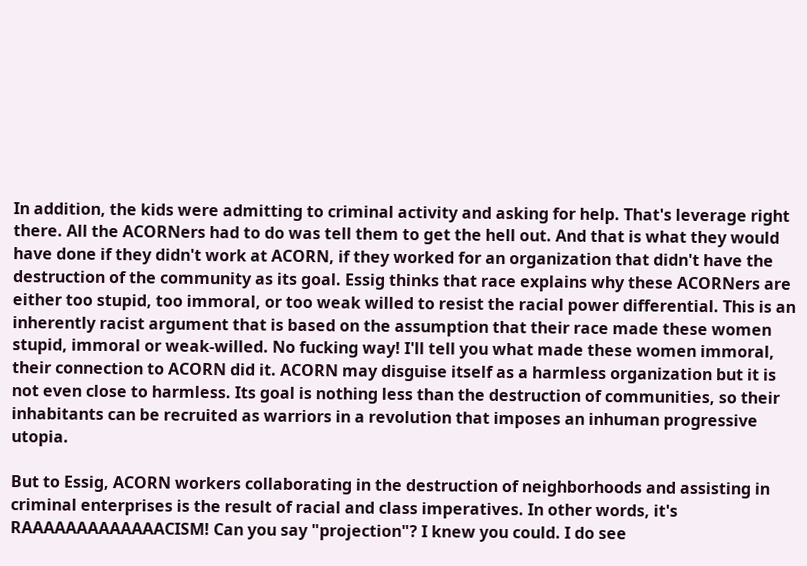In addition, the kids were admitting to criminal activity and asking for help. That's leverage right there. All the ACORNers had to do was tell them to get the hell out. And that is what they would have done if they didn't work at ACORN, if they worked for an organization that didn't have the destruction of the community as its goal. Essig thinks that race explains why these ACORNers are either too stupid, too immoral, or too weak willed to resist the racial power differential. This is an inherently racist argument that is based on the assumption that their race made these women stupid, immoral or weak-willed. No fucking way! I'll tell you what made these women immoral, their connection to ACORN did it. ACORN may disguise itself as a harmless organization but it is not even close to harmless. Its goal is nothing less than the destruction of communities, so their inhabitants can be recruited as warriors in a revolution that imposes an inhuman progressive utopia.

But to Essig, ACORN workers collaborating in the destruction of neighborhoods and assisting in criminal enterprises is the result of racial and class imperatives. In other words, it's RAAAAAAAAAAAAACISM! Can you say "projection"? I knew you could. I do see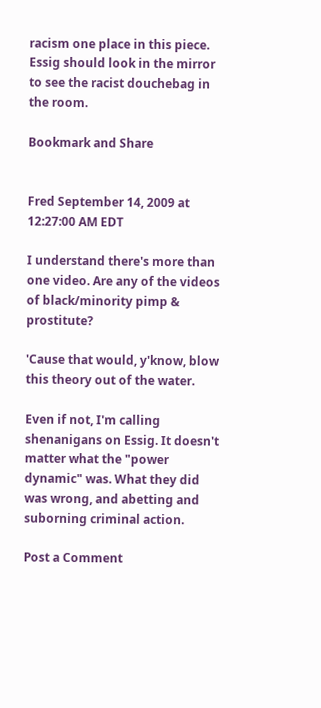racism one place in this piece. Essig should look in the mirror to see the racist douchebag in the room.

Bookmark and Share


Fred September 14, 2009 at 12:27:00 AM EDT

I understand there's more than one video. Are any of the videos of black/minority pimp & prostitute?

'Cause that would, y'know, blow this theory out of the water.

Even if not, I'm calling shenanigans on Essig. It doesn't matter what the "power dynamic" was. What they did was wrong, and abetting and suborning criminal action.

Post a Comment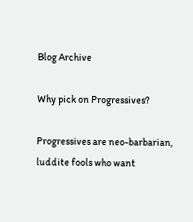Blog Archive

Why pick on Progressives?

Progressives are neo-barbarian, luddite fools who want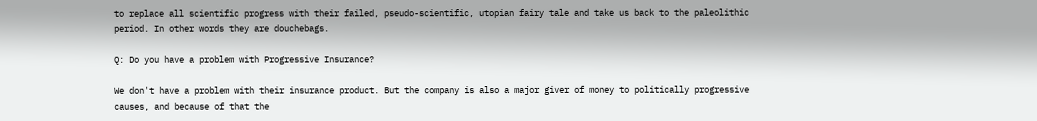to replace all scientific progress with their failed, pseudo-scientific, utopian fairy tale and take us back to the paleolithic period. In other words they are douchebags.

Q: Do you have a problem with Progressive Insurance?

We don't have a problem with their insurance product. But the company is also a major giver of money to politically progressive causes, and because of that the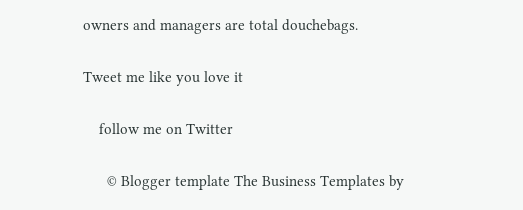owners and managers are total douchebags.

Tweet me like you love it

    follow me on Twitter

      © Blogger template The Business Templates by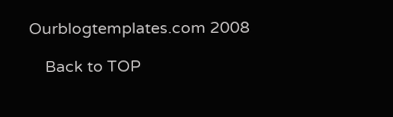Ourblogtemplates.com 2008

    Back to TOP